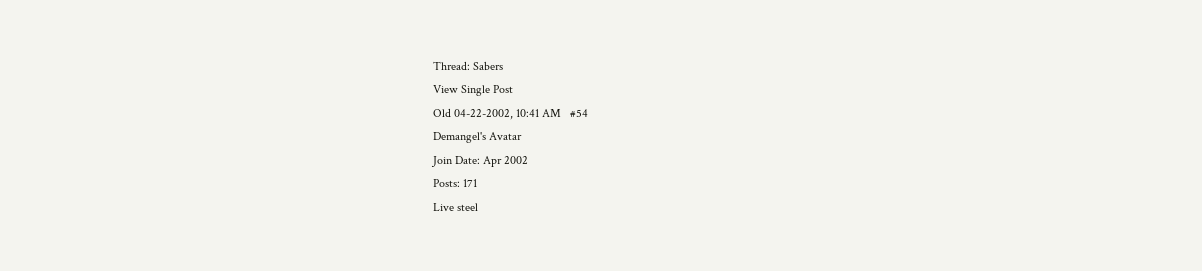Thread: Sabers
View Single Post
Old 04-22-2002, 10:41 AM   #54
Demangel's Avatar
Join Date: Apr 2002
Posts: 171
Live steel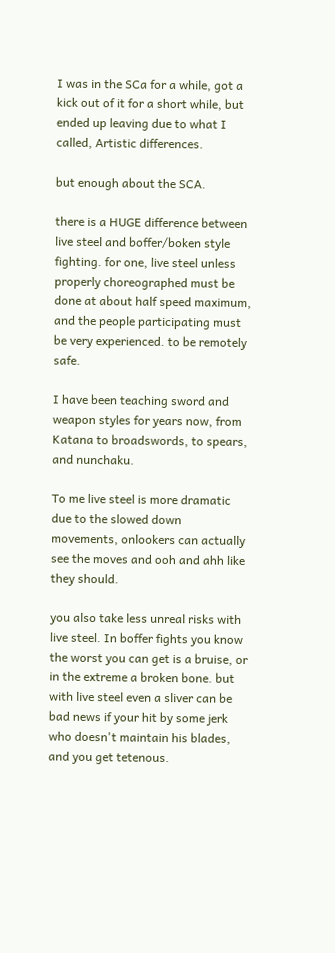I was in the SCa for a while, got a kick out of it for a short while, but ended up leaving due to what I called, Artistic differences.

but enough about the SCA.

there is a HUGE difference between live steel and boffer/boken style fighting. for one, live steel unless properly choreographed must be done at about half speed maximum, and the people participating must be very experienced. to be remotely safe.

I have been teaching sword and weapon styles for years now, from Katana to broadswords, to spears, and nunchaku.

To me live steel is more dramatic due to the slowed down movements, onlookers can actually see the moves and ooh and ahh like they should.

you also take less unreal risks with live steel. In boffer fights you know the worst you can get is a bruise, or in the extreme a broken bone. but with live steel even a sliver can be bad news if your hit by some jerk who doesn't maintain his blades, and you get tetenous.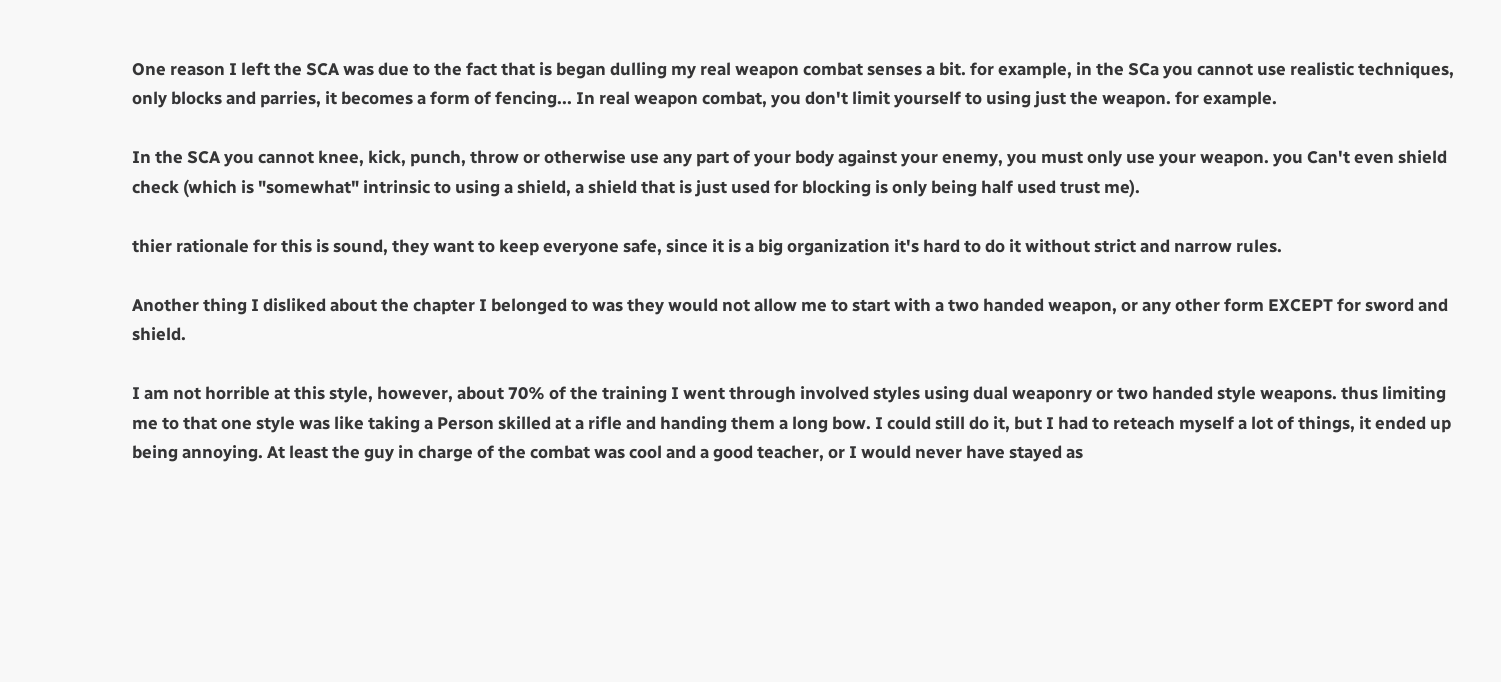One reason I left the SCA was due to the fact that is began dulling my real weapon combat senses a bit. for example, in the SCa you cannot use realistic techniques, only blocks and parries, it becomes a form of fencing... In real weapon combat, you don't limit yourself to using just the weapon. for example.

In the SCA you cannot knee, kick, punch, throw or otherwise use any part of your body against your enemy, you must only use your weapon. you Can't even shield check (which is "somewhat" intrinsic to using a shield, a shield that is just used for blocking is only being half used trust me).

thier rationale for this is sound, they want to keep everyone safe, since it is a big organization it's hard to do it without strict and narrow rules.

Another thing I disliked about the chapter I belonged to was they would not allow me to start with a two handed weapon, or any other form EXCEPT for sword and shield.

I am not horrible at this style, however, about 70% of the training I went through involved styles using dual weaponry or two handed style weapons. thus limiting me to that one style was like taking a Person skilled at a rifle and handing them a long bow. I could still do it, but I had to reteach myself a lot of things, it ended up being annoying. At least the guy in charge of the combat was cool and a good teacher, or I would never have stayed as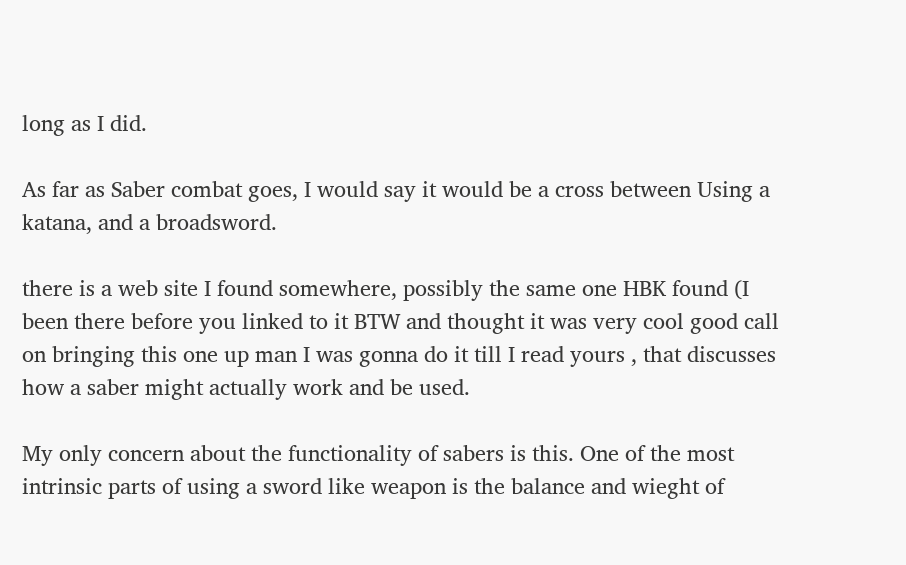long as I did.

As far as Saber combat goes, I would say it would be a cross between Using a katana, and a broadsword.

there is a web site I found somewhere, possibly the same one HBK found (I been there before you linked to it BTW and thought it was very cool good call on bringing this one up man I was gonna do it till I read yours , that discusses how a saber might actually work and be used.

My only concern about the functionality of sabers is this. One of the most intrinsic parts of using a sword like weapon is the balance and wieght of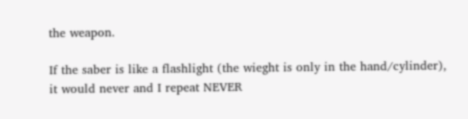the weapon.

If the saber is like a flashlight (the wieght is only in the hand/cylinder), it would never and I repeat NEVER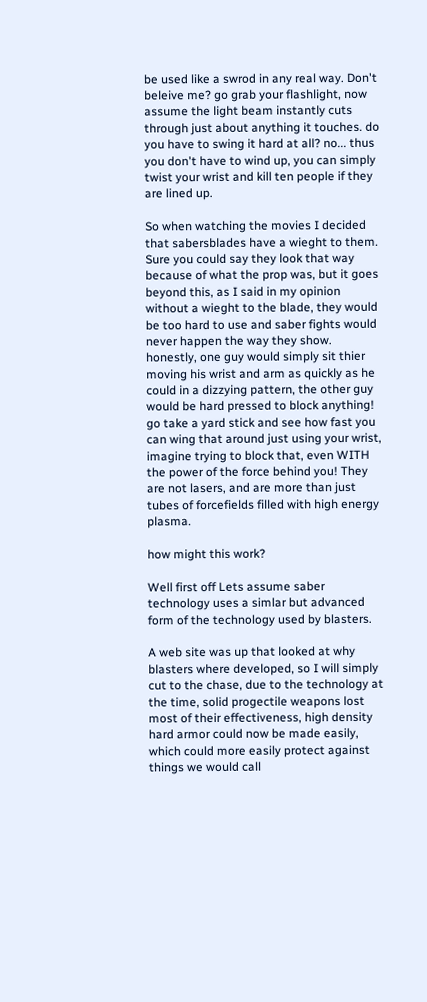be used like a swrod in any real way. Don't beleive me? go grab your flashlight, now assume the light beam instantly cuts through just about anything it touches. do you have to swing it hard at all? no... thus you don't have to wind up, you can simply twist your wrist and kill ten people if they are lined up.

So when watching the movies I decided that sabersblades have a wieght to them. Sure you could say they look that way because of what the prop was, but it goes beyond this, as I said in my opinion without a wieght to the blade, they would be too hard to use and saber fights would never happen the way they show. honestly, one guy would simply sit thier moving his wrist and arm as quickly as he could in a dizzying pattern, the other guy would be hard pressed to block anything! go take a yard stick and see how fast you can wing that around just using your wrist, imagine trying to block that, even WITH the power of the force behind you! They are not lasers, and are more than just tubes of forcefields filled with high energy plasma.

how might this work?

Well first off Lets assume saber technology uses a simlar but advanced form of the technology used by blasters.

A web site was up that looked at why blasters where developed, so I will simply cut to the chase, due to the technology at the time, solid progectile weapons lost most of their effectiveness, high density hard armor could now be made easily, which could more easily protect against things we would call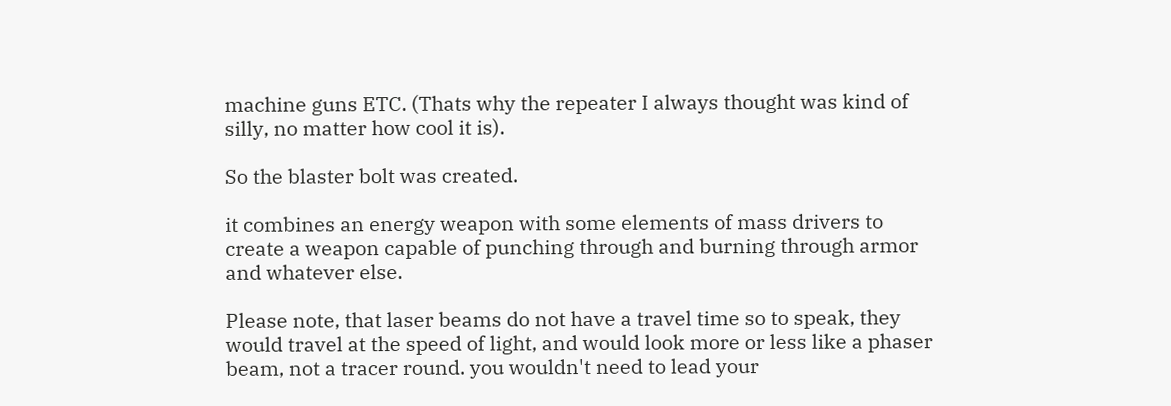machine guns ETC. (Thats why the repeater I always thought was kind of silly, no matter how cool it is).

So the blaster bolt was created.

it combines an energy weapon with some elements of mass drivers to create a weapon capable of punching through and burning through armor and whatever else.

Please note, that laser beams do not have a travel time so to speak, they would travel at the speed of light, and would look more or less like a phaser beam, not a tracer round. you wouldn't need to lead your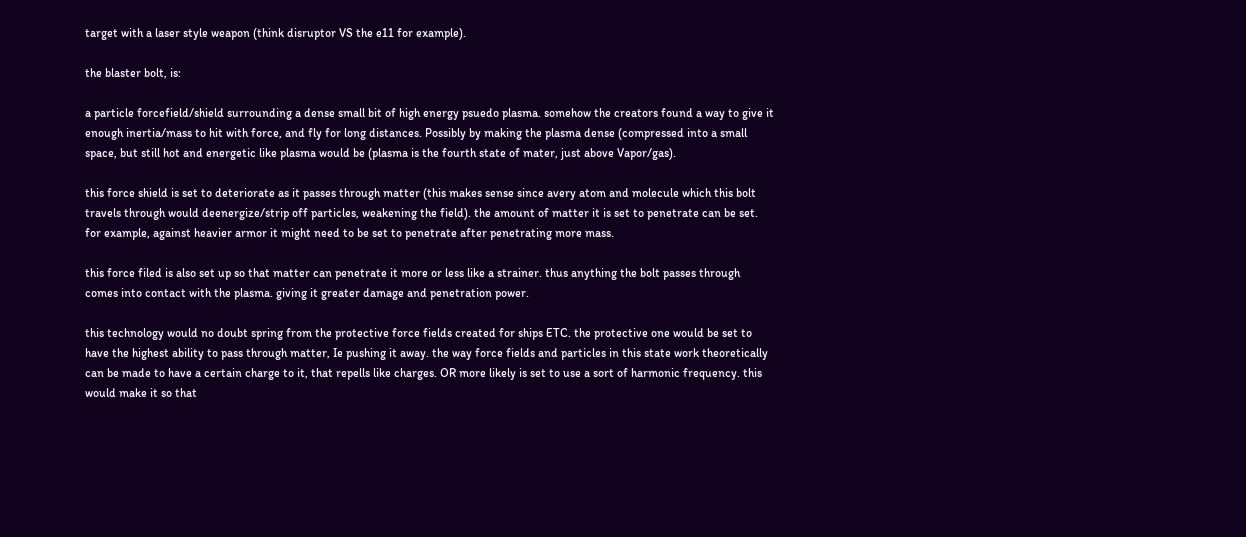target with a laser style weapon (think disruptor VS the e11 for example).

the blaster bolt, is:

a particle forcefield/shield surrounding a dense small bit of high energy psuedo plasma. somehow the creators found a way to give it enough inertia/mass to hit with force, and fly for long distances. Possibly by making the plasma dense (compressed into a small space, but still hot and energetic like plasma would be (plasma is the fourth state of mater, just above Vapor/gas).

this force shield is set to deteriorate as it passes through matter (this makes sense since avery atom and molecule which this bolt travels through would deenergize/strip off particles, weakening the field). the amount of matter it is set to penetrate can be set. for example, against heavier armor it might need to be set to penetrate after penetrating more mass.

this force filed is also set up so that matter can penetrate it more or less like a strainer. thus anything the bolt passes through comes into contact with the plasma. giving it greater damage and penetration power.

this technology would no doubt spring from the protective force fields created for ships ETC. the protective one would be set to have the highest ability to pass through matter, Ie pushing it away. the way force fields and particles in this state work theoretically can be made to have a certain charge to it, that repells like charges. OR more likely is set to use a sort of harmonic frequency. this would make it so that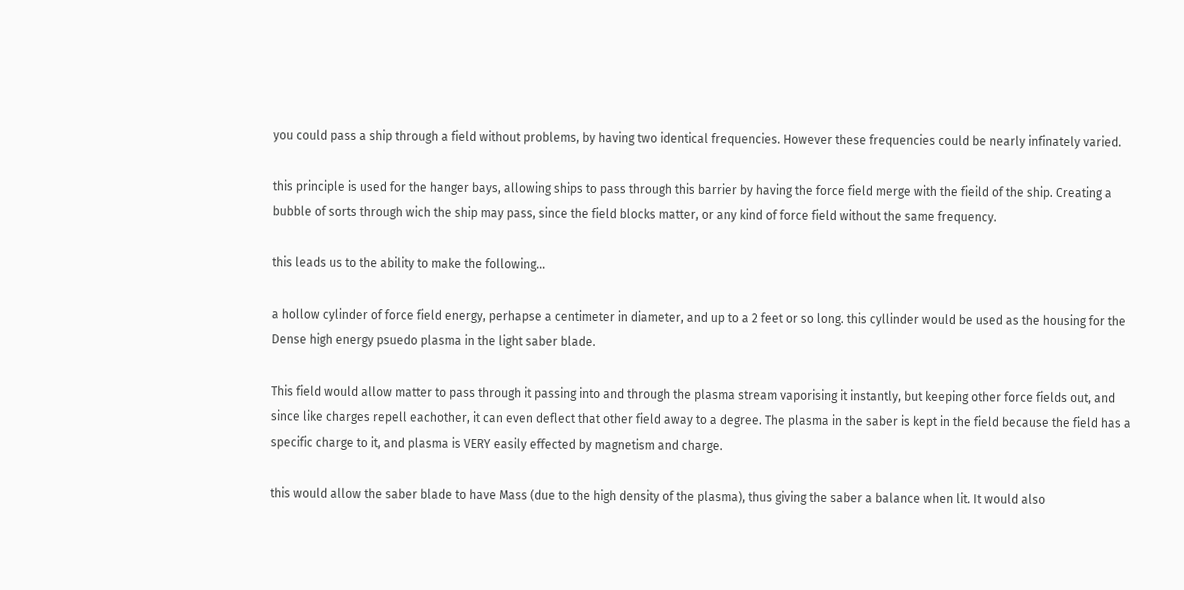you could pass a ship through a field without problems, by having two identical frequencies. However these frequencies could be nearly infinately varied.

this principle is used for the hanger bays, allowing ships to pass through this barrier by having the force field merge with the fieild of the ship. Creating a bubble of sorts through wich the ship may pass, since the field blocks matter, or any kind of force field without the same frequency.

this leads us to the ability to make the following...

a hollow cylinder of force field energy, perhapse a centimeter in diameter, and up to a 2 feet or so long. this cyllinder would be used as the housing for the Dense high energy psuedo plasma in the light saber blade.

This field would allow matter to pass through it passing into and through the plasma stream vaporising it instantly, but keeping other force fields out, and since like charges repell eachother, it can even deflect that other field away to a degree. The plasma in the saber is kept in the field because the field has a specific charge to it, and plasma is VERY easily effected by magnetism and charge.

this would allow the saber blade to have Mass (due to the high density of the plasma), thus giving the saber a balance when lit. It would also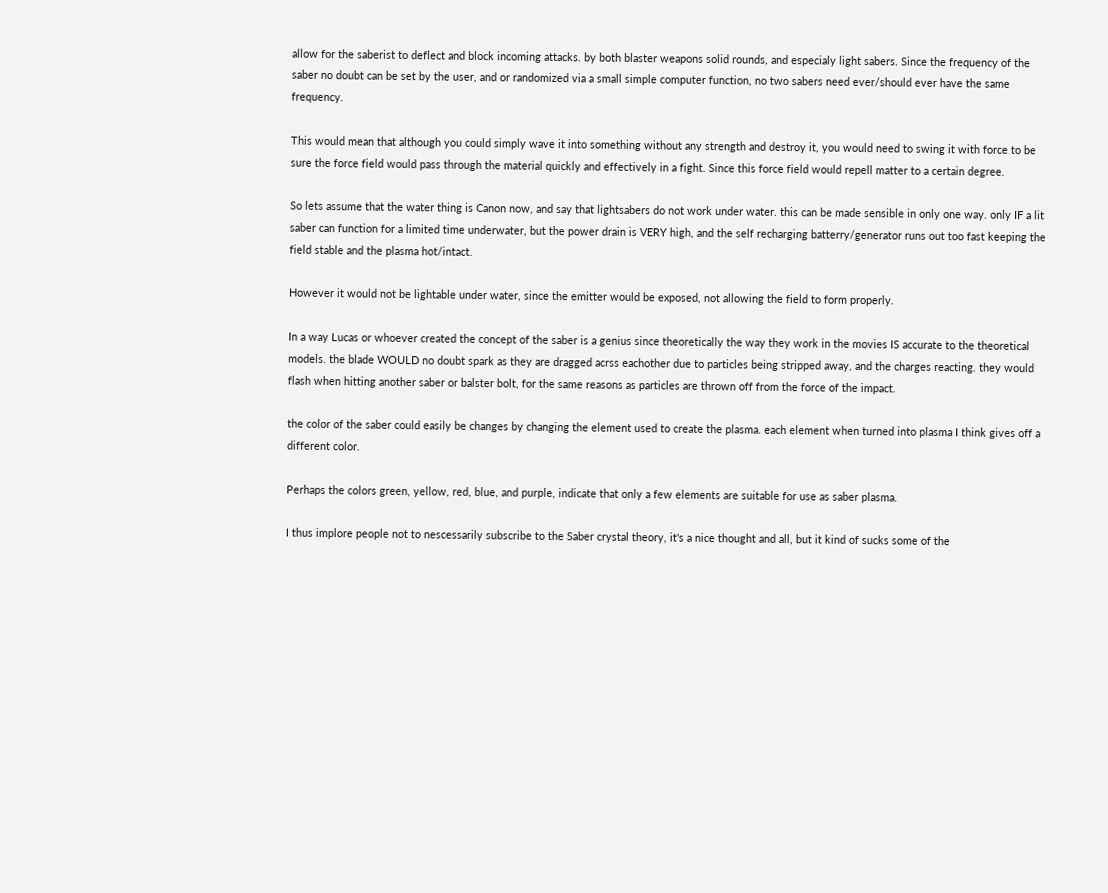allow for the saberist to deflect and block incoming attacks. by both blaster weapons solid rounds, and especialy light sabers. Since the frequency of the saber no doubt can be set by the user, and or randomized via a small simple computer function, no two sabers need ever/should ever have the same frequency.

This would mean that although you could simply wave it into something without any strength and destroy it, you would need to swing it with force to be sure the force field would pass through the material quickly and effectively in a fight. Since this force field would repell matter to a certain degree.

So lets assume that the water thing is Canon now, and say that lightsabers do not work under water. this can be made sensible in only one way. only IF a lit saber can function for a limited time underwater, but the power drain is VERY high, and the self recharging batterry/generator runs out too fast keeping the field stable and the plasma hot/intact.

However it would not be lightable under water, since the emitter would be exposed, not allowing the field to form properly.

In a way Lucas or whoever created the concept of the saber is a genius since theoretically the way they work in the movies IS accurate to the theoretical models. the blade WOULD no doubt spark as they are dragged acrss eachother due to particles being stripped away, and the charges reacting. they would flash when hitting another saber or balster bolt, for the same reasons as particles are thrown off from the force of the impact.

the color of the saber could easily be changes by changing the element used to create the plasma. each element when turned into plasma I think gives off a different color.

Perhaps the colors green, yellow, red, blue, and purple, indicate that only a few elements are suitable for use as saber plasma.

I thus implore people not to nescessarily subscribe to the Saber crystal theory, it's a nice thought and all, but it kind of sucks some of the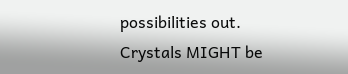possibilities out. Crystals MIGHT be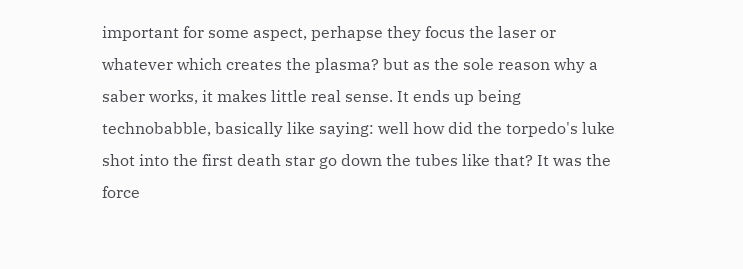important for some aspect, perhapse they focus the laser or whatever which creates the plasma? but as the sole reason why a saber works, it makes little real sense. It ends up being technobabble, basically like saying: well how did the torpedo's luke shot into the first death star go down the tubes like that? It was the force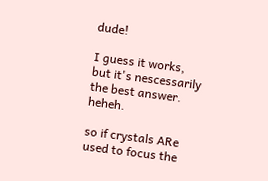dude!

I guess it works, but it's nescessarily the best answer. heheh.

so if crystals ARe used to focus the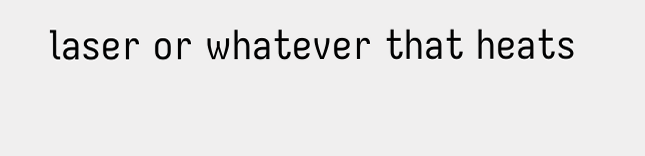laser or whatever that heats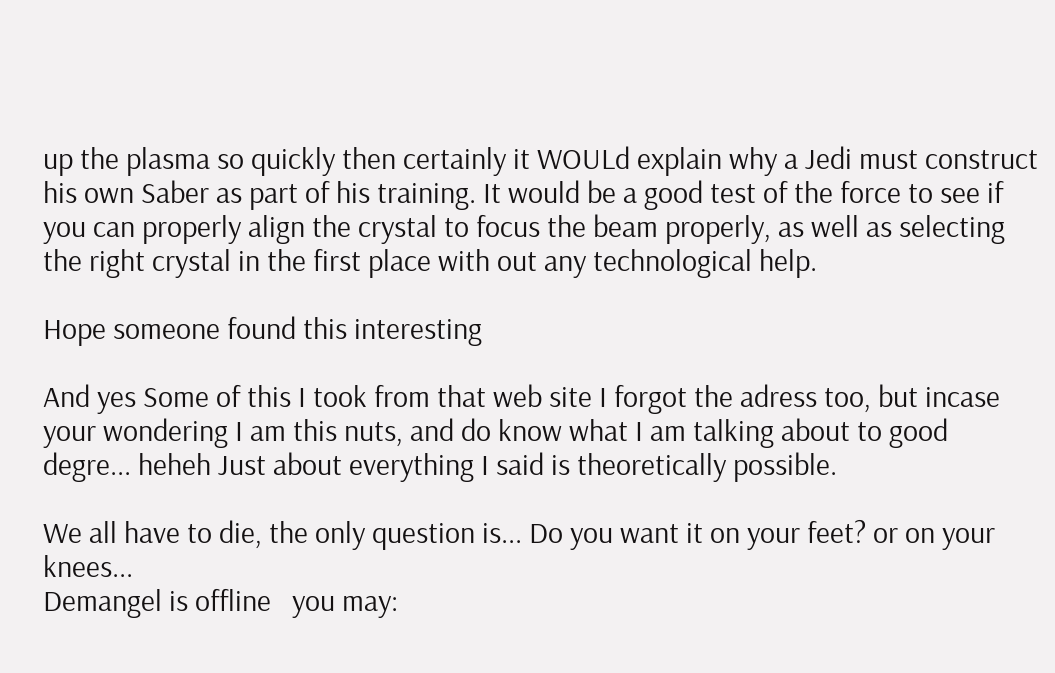up the plasma so quickly then certainly it WOULd explain why a Jedi must construct his own Saber as part of his training. It would be a good test of the force to see if you can properly align the crystal to focus the beam properly, as well as selecting the right crystal in the first place with out any technological help.

Hope someone found this interesting

And yes Some of this I took from that web site I forgot the adress too, but incase your wondering I am this nuts, and do know what I am talking about to good degre... heheh Just about everything I said is theoretically possible.

We all have to die, the only question is... Do you want it on your feet? or on your knees...
Demangel is offline   you may: